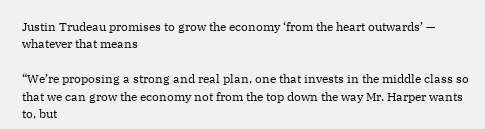Justin Trudeau promises to grow the economy ‘from the heart outwards’ — whatever that means

“We’re proposing a strong and real plan, one that invests in the middle class so that we can grow the economy not from the top down the way Mr. Harper wants to, but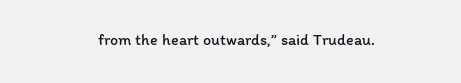from the heart outwards,” said Trudeau.